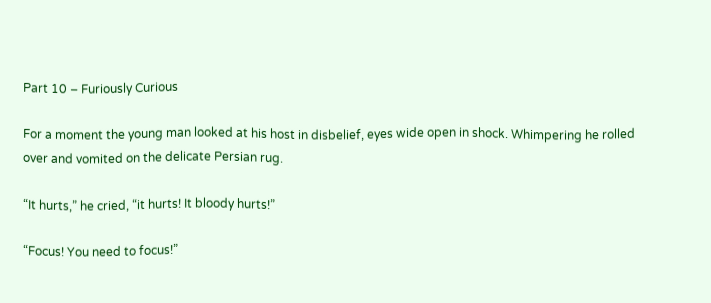Part 10 – Furiously Curious

For a moment the young man looked at his host in disbelief, eyes wide open in shock. Whimpering he rolled over and vomited on the delicate Persian rug.

“It hurts,” he cried, “it hurts! It bloody hurts!”

“Focus! You need to focus!”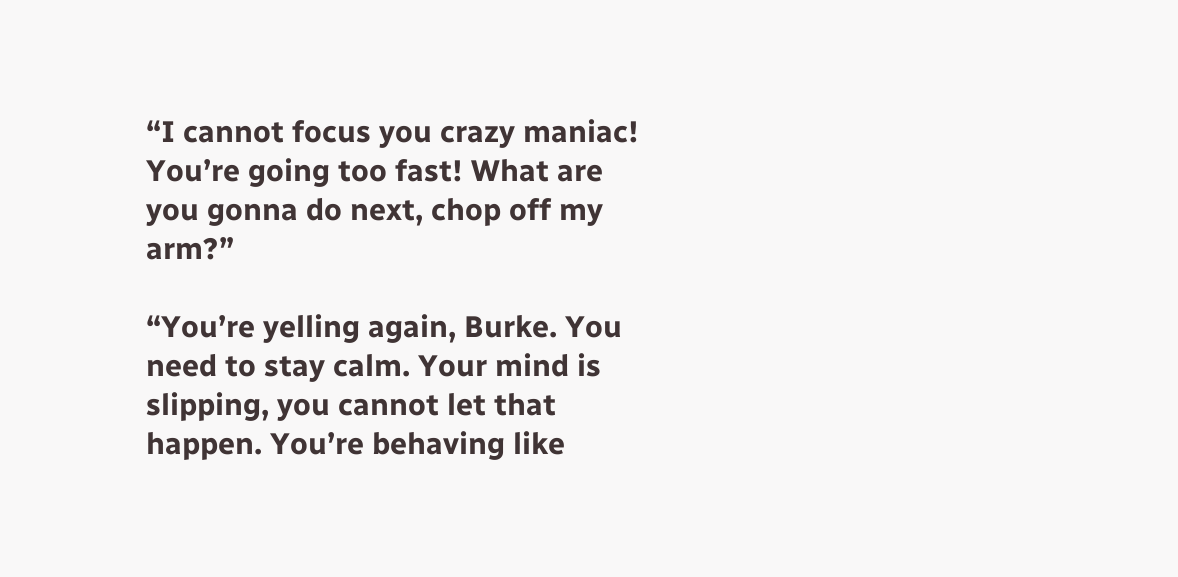“I cannot focus you crazy maniac! You’re going too fast! What are you gonna do next, chop off my arm?”

“You’re yelling again, Burke. You need to stay calm. Your mind is slipping, you cannot let that happen. You’re behaving like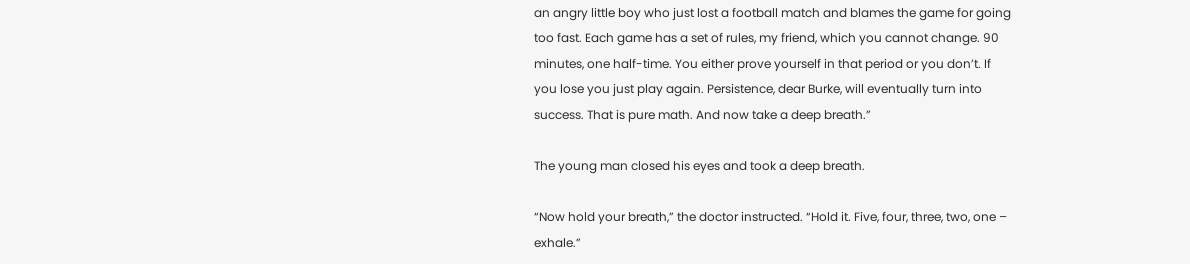an angry little boy who just lost a football match and blames the game for going too fast. Each game has a set of rules, my friend, which you cannot change. 90 minutes, one half-time. You either prove yourself in that period or you don’t. If you lose you just play again. Persistence, dear Burke, will eventually turn into success. That is pure math. And now take a deep breath.”

The young man closed his eyes and took a deep breath.

“Now hold your breath,” the doctor instructed. “Hold it. Five, four, three, two, one – exhale.”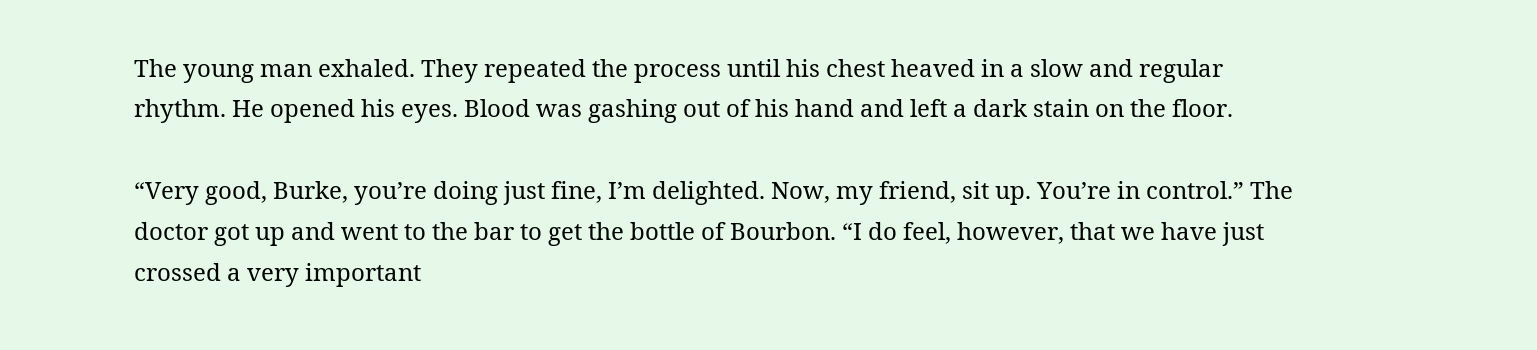The young man exhaled. They repeated the process until his chest heaved in a slow and regular rhythm. He opened his eyes. Blood was gashing out of his hand and left a dark stain on the floor.

“Very good, Burke, you’re doing just fine, I’m delighted. Now, my friend, sit up. You’re in control.” The doctor got up and went to the bar to get the bottle of Bourbon. “I do feel, however, that we have just crossed a very important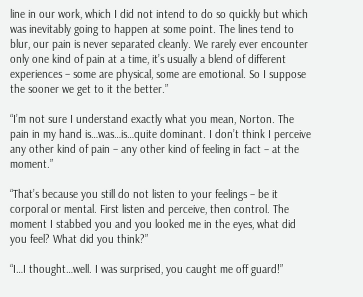line in our work, which I did not intend to do so quickly but which was inevitably going to happen at some point. The lines tend to blur, our pain is never separated cleanly. We rarely ever encounter only one kind of pain at a time, it’s usually a blend of different experiences – some are physical, some are emotional. So I suppose the sooner we get to it the better.”

“I’m not sure I understand exactly what you mean, Norton. The pain in my hand is…was…is…quite dominant. I don’t think I perceive any other kind of pain – any other kind of feeling in fact – at the moment.”

“That’s because you still do not listen to your feelings – be it corporal or mental. First listen and perceive, then control. The moment I stabbed you and you looked me in the eyes, what did you feel? What did you think?”

“I…I thought…well. I was surprised, you caught me off guard!”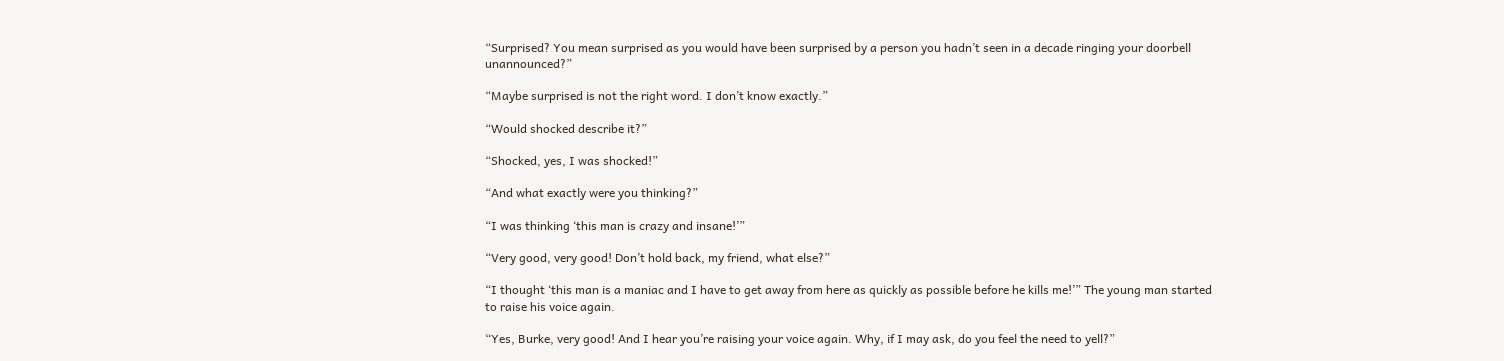“Surprised? You mean surprised as you would have been surprised by a person you hadn’t seen in a decade ringing your doorbell unannounced?”

“Maybe surprised is not the right word. I don’t know exactly.”

“Would shocked describe it?”

“Shocked, yes, I was shocked!”

“And what exactly were you thinking?”

“I was thinking ‘this man is crazy and insane!’”

“Very good, very good! Don’t hold back, my friend, what else?”

“I thought ‘this man is a maniac and I have to get away from here as quickly as possible before he kills me!’” The young man started to raise his voice again.

“Yes, Burke, very good! And I hear you’re raising your voice again. Why, if I may ask, do you feel the need to yell?”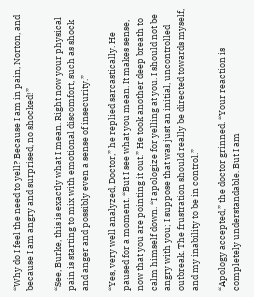“Why do I feel the need to yell? Because I am in pain, Norton, and because I am angry and surprised, no shocked!”

“See, Burke, this is exactly what I mean. Right now your physical pain is starting to mix with emotional discomfort, such as shock and anger and possibly even a sense of insecurity.”

“Yes, very well analyzed, Doctor,” he replied sarcastically. He paused for a moment. “But I see what you mean. It makes sense, now that you are pointing it out.” He took another deep breath to calm himself down. “I apologize for yelling at you. I should not be angry with you; I suppose that was just an initial, uncontrolled outbreak. The frustration should really be directed towards myself, and my inability to be in control.”

“Apology accepted,” the doctor grinned. “Your reaction is completely understandable. But I am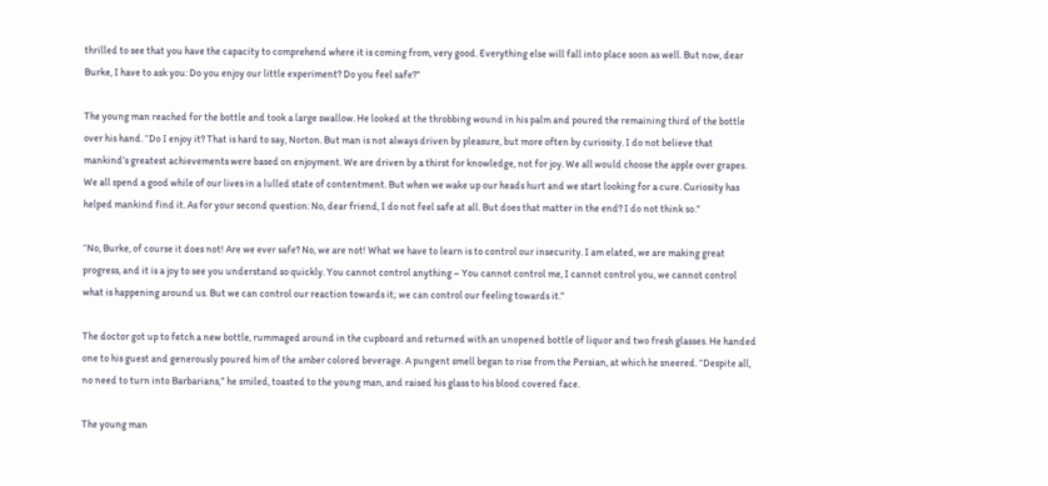thrilled to see that you have the capacity to comprehend where it is coming from, very good. Everything else will fall into place soon as well. But now, dear Burke, I have to ask you: Do you enjoy our little experiment? Do you feel safe?”

The young man reached for the bottle and took a large swallow. He looked at the throbbing wound in his palm and poured the remaining third of the bottle over his hand. “Do I enjoy it? That is hard to say, Norton. But man is not always driven by pleasure, but more often by curiosity. I do not believe that mankind’s greatest achievements were based on enjoyment. We are driven by a thirst for knowledge, not for joy. We all would choose the apple over grapes. We all spend a good while of our lives in a lulled state of contentment. But when we wake up our heads hurt and we start looking for a cure. Curiosity has helped mankind find it. As for your second question: No, dear friend, I do not feel safe at all. But does that matter in the end? I do not think so.”

“No, Burke, of course it does not! Are we ever safe? No, we are not! What we have to learn is to control our insecurity. I am elated, we are making great progress, and it is a joy to see you understand so quickly. You cannot control anything – You cannot control me, I cannot control you, we cannot control what is happening around us. But we can control our reaction towards it; we can control our feeling towards it.”

The doctor got up to fetch a new bottle, rummaged around in the cupboard and returned with an unopened bottle of liquor and two fresh glasses. He handed one to his guest and generously poured him of the amber colored beverage. A pungent smell began to rise from the Persian, at which he sneered. “Despite all, no need to turn into Barbarians,” he smiled, toasted to the young man, and raised his glass to his blood covered face.

The young man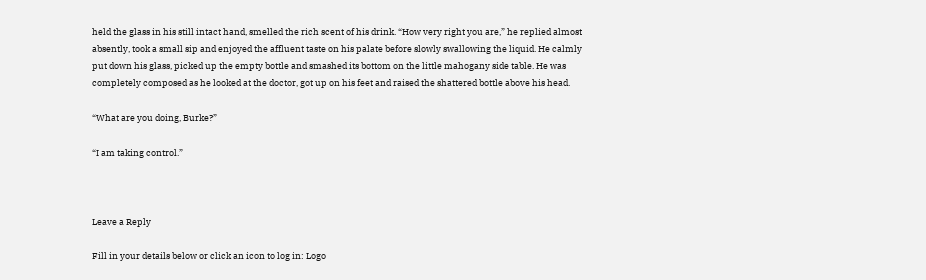held the glass in his still intact hand, smelled the rich scent of his drink. “How very right you are,” he replied almost absently, took a small sip and enjoyed the affluent taste on his palate before slowly swallowing the liquid. He calmly put down his glass, picked up the empty bottle and smashed its bottom on the little mahogany side table. He was completely composed as he looked at the doctor, got up on his feet and raised the shattered bottle above his head.

“What are you doing, Burke?”

“I am taking control.”



Leave a Reply

Fill in your details below or click an icon to log in: Logo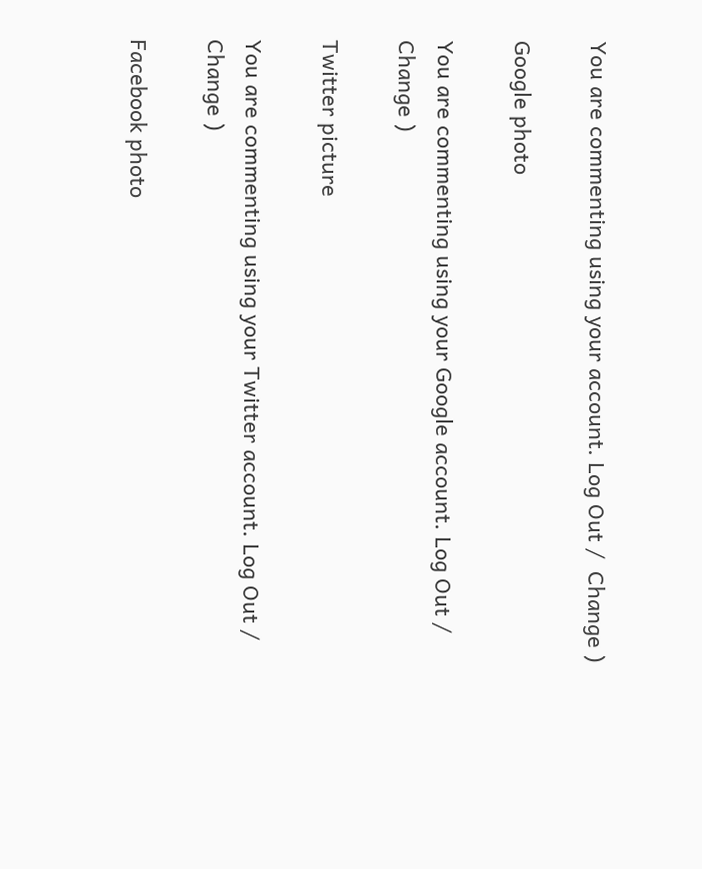You are commenting using your account. Log Out /  Change )

Google photo

You are commenting using your Google account. Log Out /  Change )

Twitter picture

You are commenting using your Twitter account. Log Out /  Change )

Facebook photo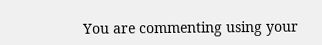You are commenting using your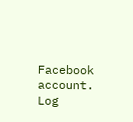Facebook account. Log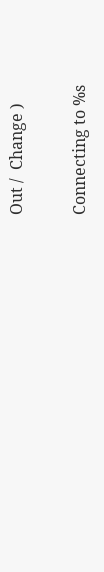Out /  Change )

Connecting to %s